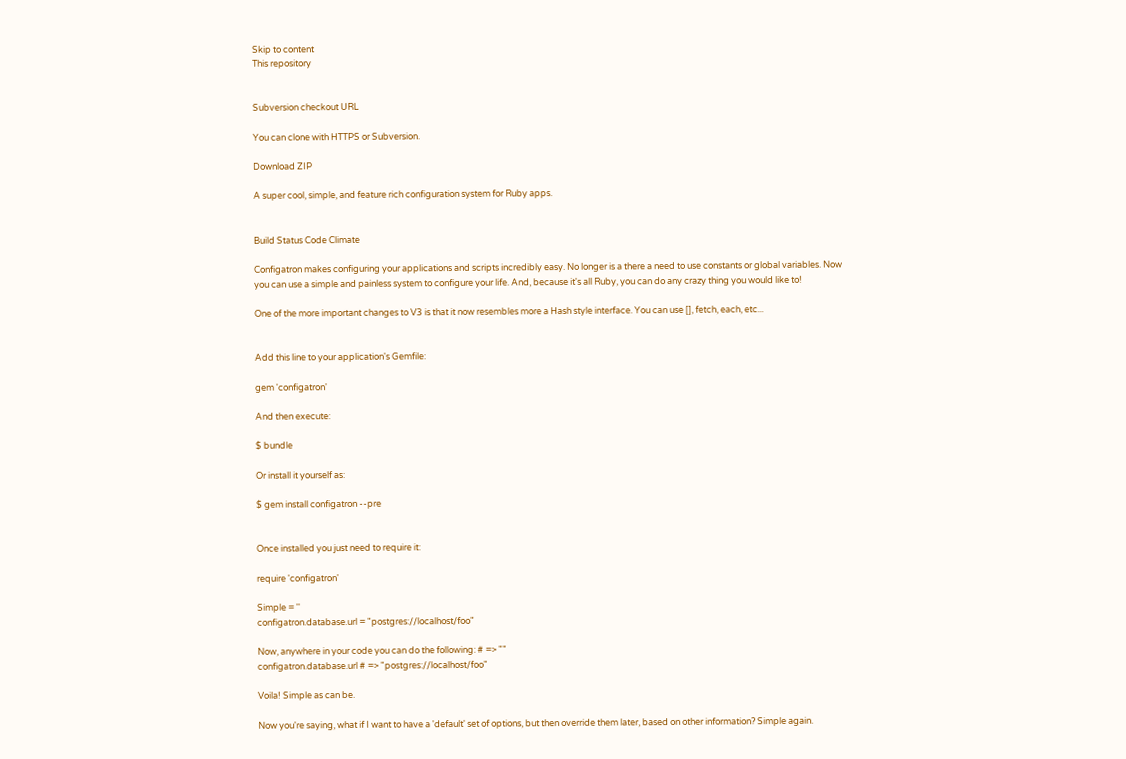Skip to content
This repository


Subversion checkout URL

You can clone with HTTPS or Subversion.

Download ZIP

A super cool, simple, and feature rich configuration system for Ruby apps.


Build Status Code Climate

Configatron makes configuring your applications and scripts incredibly easy. No longer is a there a need to use constants or global variables. Now you can use a simple and painless system to configure your life. And, because it's all Ruby, you can do any crazy thing you would like to!

One of the more important changes to V3 is that it now resembles more a Hash style interface. You can use [], fetch, each, etc...


Add this line to your application's Gemfile:

gem 'configatron'

And then execute:

$ bundle

Or install it yourself as:

$ gem install configatron --pre


Once installed you just need to require it:

require 'configatron'

Simple = ''
configatron.database.url = "postgres://localhost/foo"

Now, anywhere in your code you can do the following: # => ""
configatron.database.url # => "postgres://localhost/foo"

Voila! Simple as can be.

Now you're saying, what if I want to have a 'default' set of options, but then override them later, based on other information? Simple again.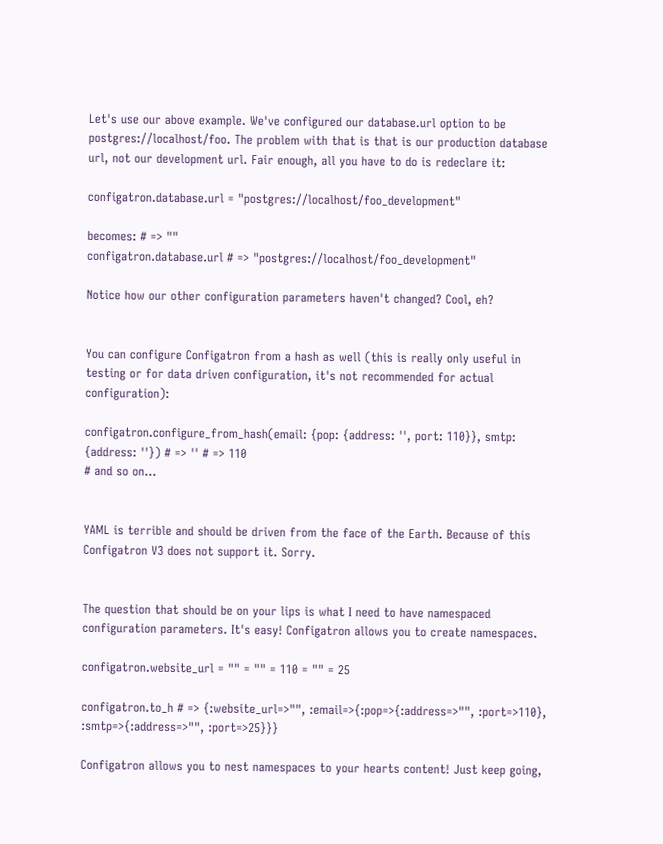Let's use our above example. We've configured our database.url option to be postgres://localhost/foo. The problem with that is that is our production database url, not our development url. Fair enough, all you have to do is redeclare it:

configatron.database.url = "postgres://localhost/foo_development"

becomes: # => ""
configatron.database.url # => "postgres://localhost/foo_development"

Notice how our other configuration parameters haven't changed? Cool, eh?


You can configure Configatron from a hash as well (this is really only useful in testing or for data driven configuration, it's not recommended for actual configuration):

configatron.configure_from_hash(email: {pop: {address: '', port: 110}}, smtp: {address: ''}) # => '' # => 110
# and so on...


YAML is terrible and should be driven from the face of the Earth. Because of this Configatron V3 does not support it. Sorry.


The question that should be on your lips is what I need to have namespaced configuration parameters. It's easy! Configatron allows you to create namespaces.

configatron.website_url = "" = "" = 110 = "" = 25

configatron.to_h # => {:website_url=>"", :email=>{:pop=>{:address=>"", :port=>110}, :smtp=>{:address=>"", :port=>25}}}

Configatron allows you to nest namespaces to your hearts content! Just keep going,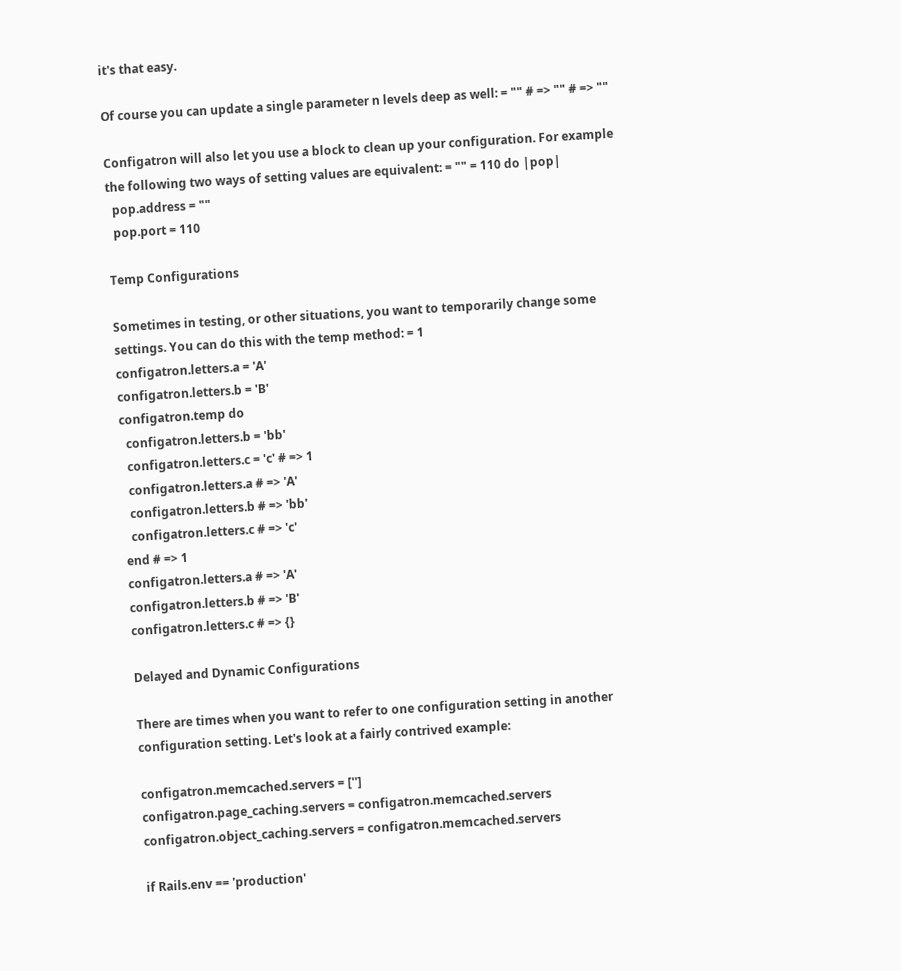it's that easy.

Of course you can update a single parameter n levels deep as well: = "" # => "" # => ""

Configatron will also let you use a block to clean up your configuration. For example the following two ways of setting values are equivalent: = "" = 110 do |pop|
  pop.address = ""
  pop.port = 110

Temp Configurations

Sometimes in testing, or other situations, you want to temporarily change some settings. You can do this with the temp method: = 1
configatron.letters.a = 'A'
configatron.letters.b = 'B'
configatron.temp do
  configatron.letters.b = 'bb'
  configatron.letters.c = 'c' # => 1
  configatron.letters.a # => 'A'
  configatron.letters.b # => 'bb'
  configatron.letters.c # => 'c'
end # => 1
configatron.letters.a # => 'A'
configatron.letters.b # => 'B'
configatron.letters.c # => {}

Delayed and Dynamic Configurations

There are times when you want to refer to one configuration setting in another configuration setting. Let's look at a fairly contrived example:

configatron.memcached.servers = ['']
configatron.page_caching.servers = configatron.memcached.servers
configatron.object_caching.servers = configatron.memcached.servers

if Rails.env == 'production'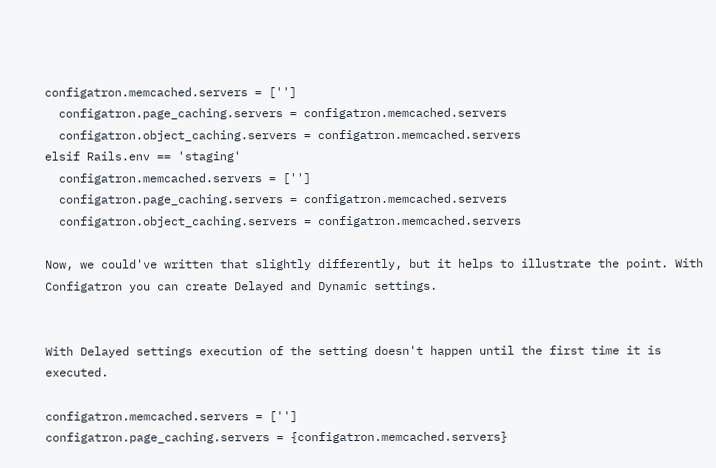configatron.memcached.servers = ['']
  configatron.page_caching.servers = configatron.memcached.servers
  configatron.object_caching.servers = configatron.memcached.servers
elsif Rails.env == 'staging'
  configatron.memcached.servers = ['']
  configatron.page_caching.servers = configatron.memcached.servers
  configatron.object_caching.servers = configatron.memcached.servers

Now, we could've written that slightly differently, but it helps to illustrate the point. With Configatron you can create Delayed and Dynamic settings.


With Delayed settings execution of the setting doesn't happen until the first time it is executed.

configatron.memcached.servers = ['']
configatron.page_caching.servers = {configatron.memcached.servers}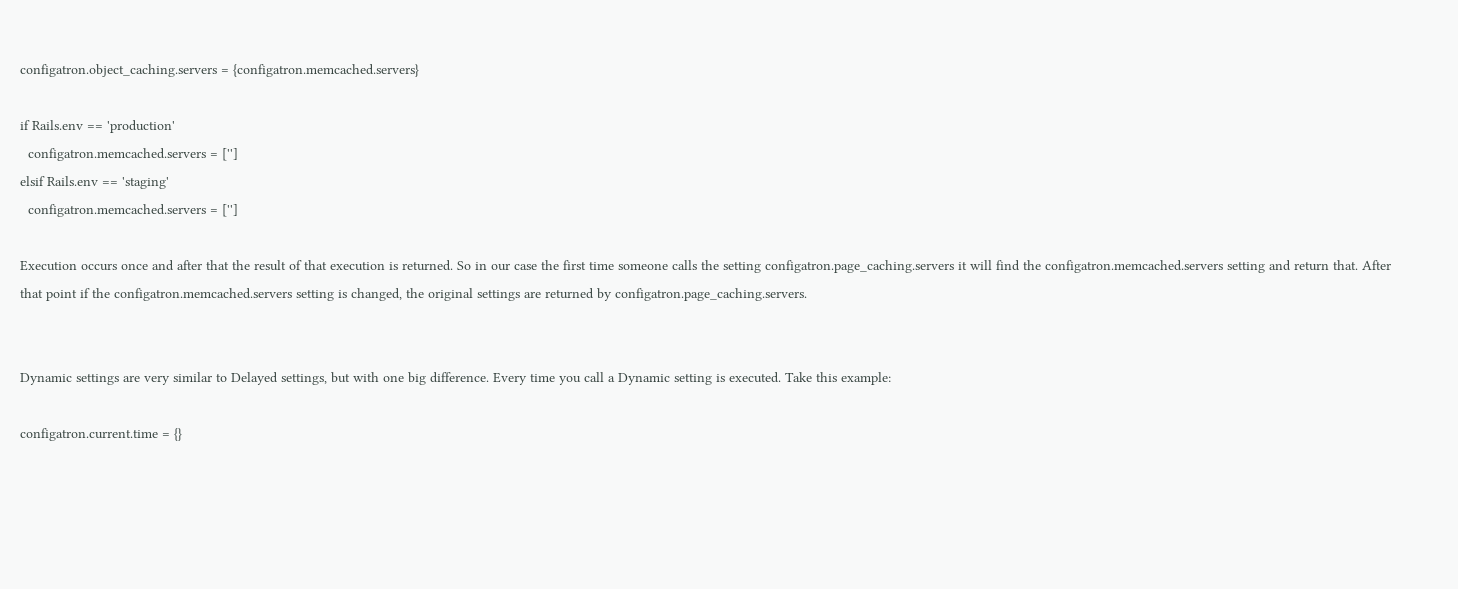configatron.object_caching.servers = {configatron.memcached.servers}

if Rails.env == 'production'
  configatron.memcached.servers = ['']
elsif Rails.env == 'staging'
  configatron.memcached.servers = ['']

Execution occurs once and after that the result of that execution is returned. So in our case the first time someone calls the setting configatron.page_caching.servers it will find the configatron.memcached.servers setting and return that. After that point if the configatron.memcached.servers setting is changed, the original settings are returned by configatron.page_caching.servers.


Dynamic settings are very similar to Delayed settings, but with one big difference. Every time you call a Dynamic setting is executed. Take this example:

configatron.current.time = {}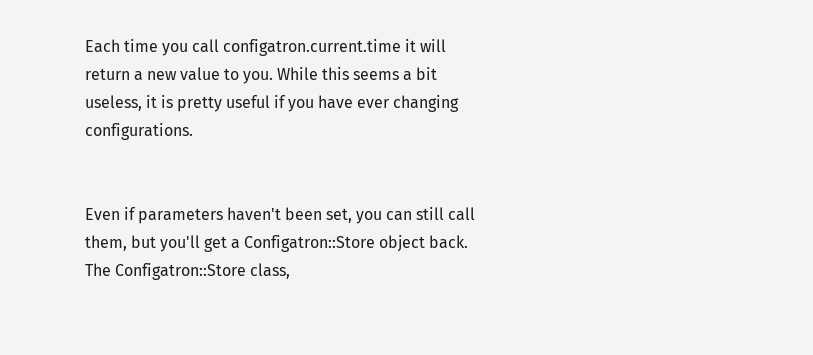Each time you call configatron.current.time it will return a new value to you. While this seems a bit useless, it is pretty useful if you have ever changing configurations.


Even if parameters haven't been set, you can still call them, but you'll get a Configatron::Store object back. The Configatron::Store class,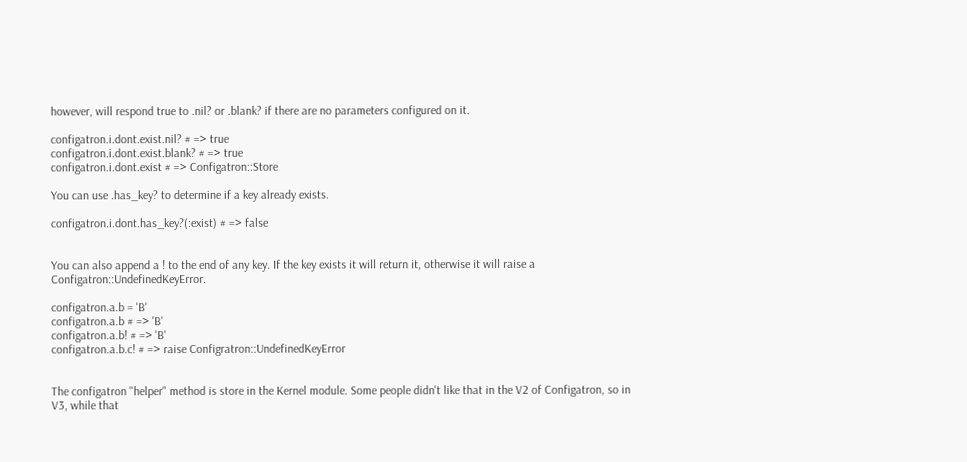however, will respond true to .nil? or .blank? if there are no parameters configured on it.

configatron.i.dont.exist.nil? # => true
configatron.i.dont.exist.blank? # => true
configatron.i.dont.exist # => Configatron::Store

You can use .has_key? to determine if a key already exists.

configatron.i.dont.has_key?(:exist) # => false


You can also append a ! to the end of any key. If the key exists it will return it, otherwise it will raise a Configatron::UndefinedKeyError.

configatron.a.b = 'B'
configatron.a.b # => 'B'
configatron.a.b! # => 'B'
configatron.a.b.c! # => raise Configratron::UndefinedKeyError


The configatron "helper" method is store in the Kernel module. Some people didn't like that in the V2 of Configatron, so in V3, while that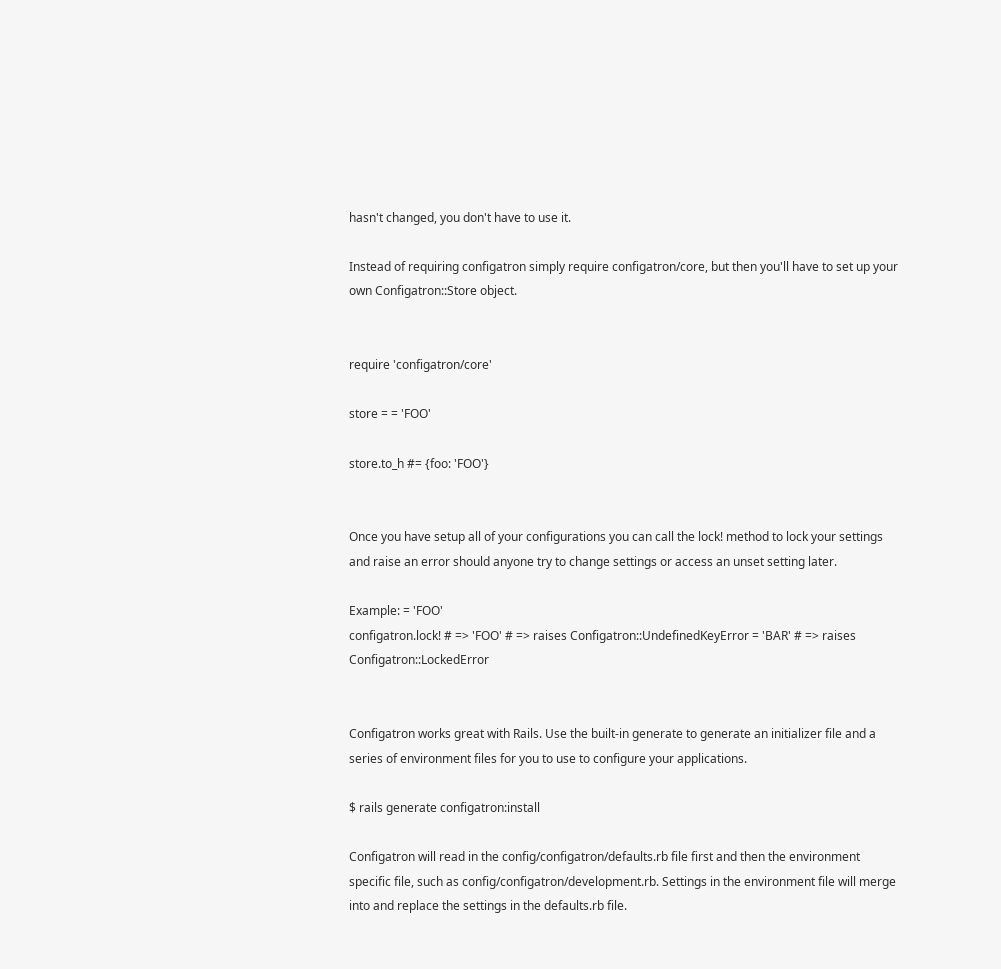hasn't changed, you don't have to use it.

Instead of requiring configatron simply require configatron/core, but then you'll have to set up your own Configatron::Store object.


require 'configatron/core'

store = = 'FOO'

store.to_h #= {foo: 'FOO'}


Once you have setup all of your configurations you can call the lock! method to lock your settings and raise an error should anyone try to change settings or access an unset setting later.

Example: = 'FOO'
configatron.lock! # => 'FOO' # => raises Configatron::UndefinedKeyError = 'BAR' # => raises Configatron::LockedError


Configatron works great with Rails. Use the built-in generate to generate an initializer file and a series of environment files for you to use to configure your applications.

$ rails generate configatron:install

Configatron will read in the config/configatron/defaults.rb file first and then the environment specific file, such as config/configatron/development.rb. Settings in the environment file will merge into and replace the settings in the defaults.rb file.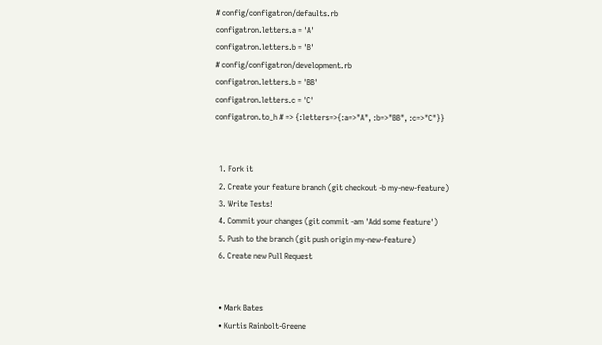# config/configatron/defaults.rb
configatron.letters.a = 'A'
configatron.letters.b = 'B'
# config/configatron/development.rb
configatron.letters.b = 'BB'
configatron.letters.c = 'C'
configatron.to_h # => {:letters=>{:a=>"A", :b=>"BB", :c=>"C"}}


  1. Fork it
  2. Create your feature branch (git checkout -b my-new-feature)
  3. Write Tests!
  4. Commit your changes (git commit -am 'Add some feature')
  5. Push to the branch (git push origin my-new-feature)
  6. Create new Pull Request


  • Mark Bates
  • Kurtis Rainbolt-Greene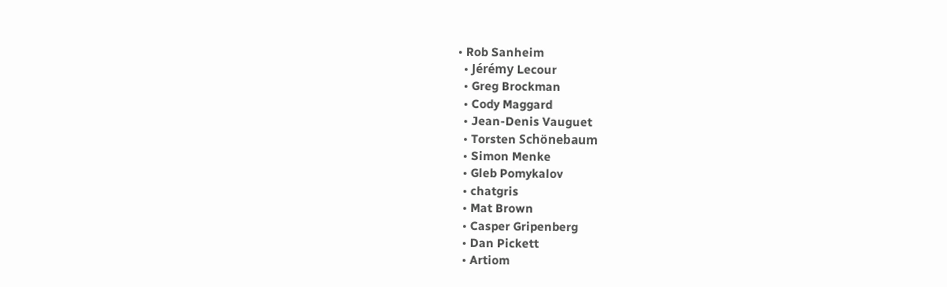• Rob Sanheim
  • Jérémy Lecour
  • Greg Brockman
  • Cody Maggard
  • Jean-Denis Vauguet
  • Torsten Schönebaum
  • Simon Menke
  • Gleb Pomykalov
  • chatgris
  • Mat Brown
  • Casper Gripenberg
  • Dan Pickett
  • Artiom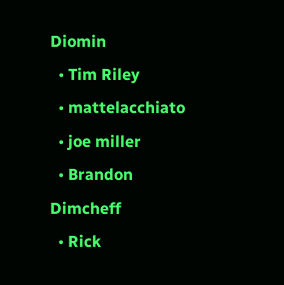Diomin
  • Tim Riley
  • mattelacchiato
  • joe miller
  • Brandon Dimcheff
  • Rick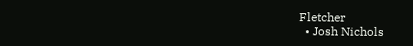Fletcher
  • Josh Nichols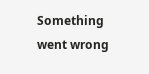Something went wrong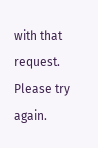with that request. Please try again.